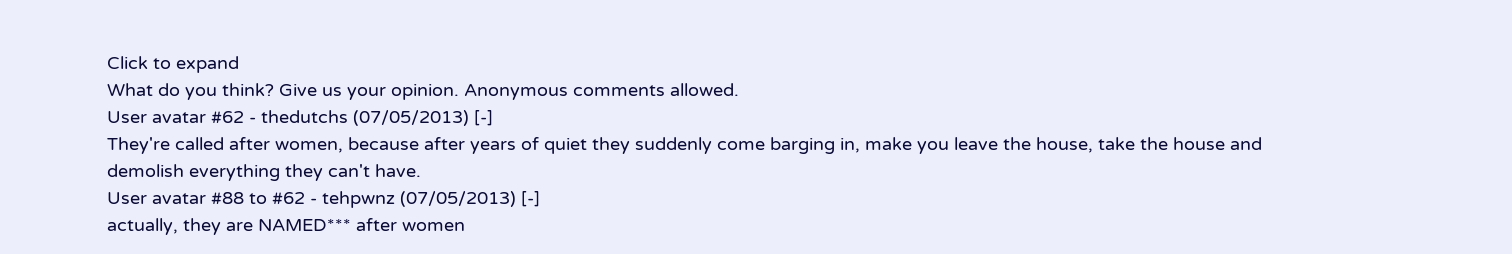Click to expand
What do you think? Give us your opinion. Anonymous comments allowed.
User avatar #62 - thedutchs (07/05/2013) [-]
They're called after women, because after years of quiet they suddenly come barging in, make you leave the house, take the house and demolish everything they can't have.
User avatar #88 to #62 - tehpwnz (07/05/2013) [-]
actually, they are NAMED*** after women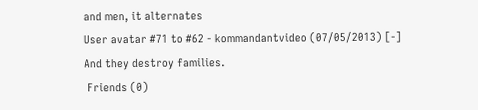and men, it alternates
User avatar #71 to #62 - kommandantvideo (07/05/2013) [-]
And they destroy families.
 Friends (0)